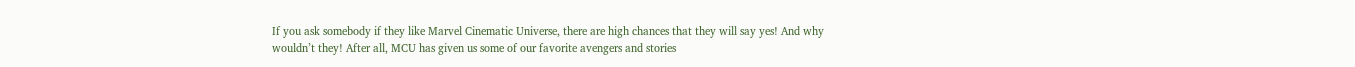If you ask somebody if they like Marvel Cinematic Universe, there are high chances that they will say yes! And why wouldn’t they! After all, MCU has given us some of our favorite avengers and stories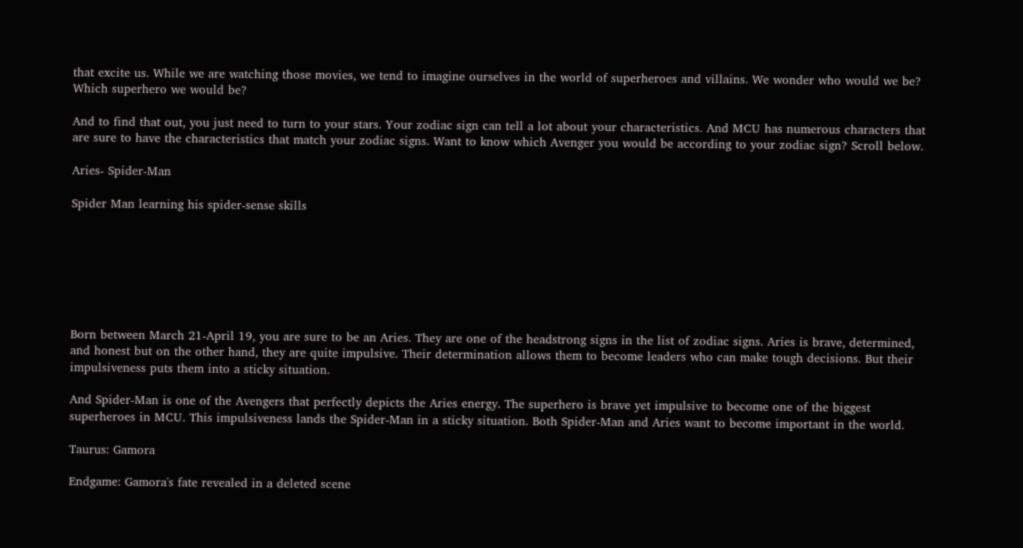that excite us. While we are watching those movies, we tend to imagine ourselves in the world of superheroes and villains. We wonder who would we be? Which superhero we would be?

And to find that out, you just need to turn to your stars. Your zodiac sign can tell a lot about your characteristics. And MCU has numerous characters that are sure to have the characteristics that match your zodiac signs. Want to know which Avenger you would be according to your zodiac sign? Scroll below.

Aries- Spider-Man

Spider Man learning his spider-sense skills







Born between March 21-April 19, you are sure to be an Aries. They are one of the headstrong signs in the list of zodiac signs. Aries is brave, determined, and honest but on the other hand, they are quite impulsive. Their determination allows them to become leaders who can make tough decisions. But their impulsiveness puts them into a sticky situation.

And Spider-Man is one of the Avengers that perfectly depicts the Aries energy. The superhero is brave yet impulsive to become one of the biggest superheroes in MCU. This impulsiveness lands the Spider-Man in a sticky situation. Both Spider-Man and Aries want to become important in the world.

Taurus: Gamora

Endgame: Gamora's fate revealed in a deleted scene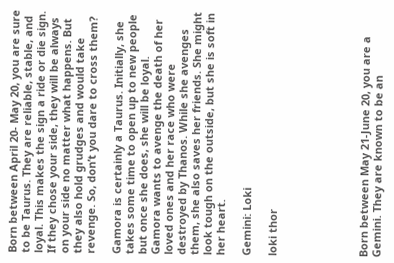Born between April 20- May 20, you are sure to be Taurus. They are reliable, stable, and loyal. This makes the sign a ride or die sign. If they chose your side, they will be always on your side no matter what happens. But they also hold grudges and would take revenge. So, don’t you dare to cross them?

Gamora is certainly a Taurus. Initially, she takes some time to open up to new people but once she does, she will be loyal. Gamora wants to avenge the death of her loved ones and her race who were destroyed by Thanos. While she avenges them, she also saves her friends. She might look tough on the outside, but she is soft in her heart.

Gemini: Loki

loki thor






Born between May 21-June 20, you are a Gemini. They are known to be an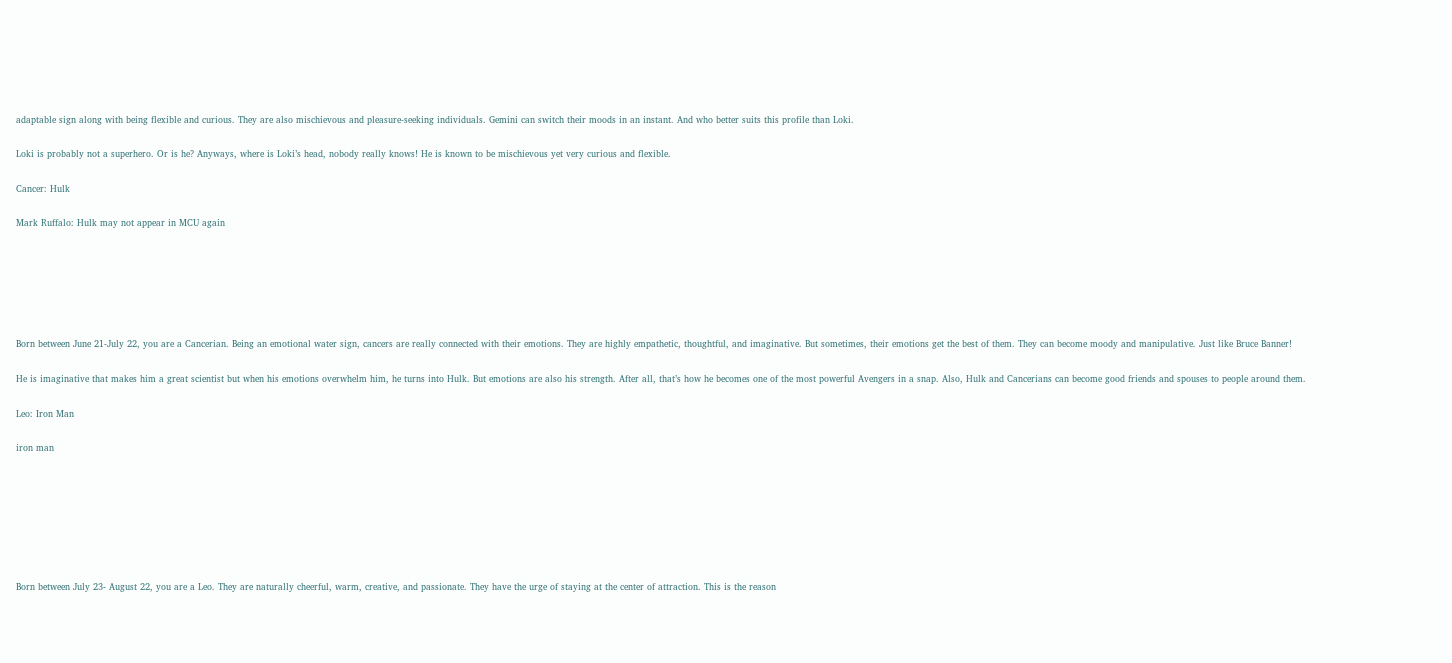adaptable sign along with being flexible and curious. They are also mischievous and pleasure-seeking individuals. Gemini can switch their moods in an instant. And who better suits this profile than Loki.

Loki is probably not a superhero. Or is he? Anyways, where is Loki’s head, nobody really knows! He is known to be mischievous yet very curious and flexible.

Cancer: Hulk

Mark Ruffalo: Hulk may not appear in MCU again






Born between June 21-July 22, you are a Cancerian. Being an emotional water sign, cancers are really connected with their emotions. They are highly empathetic, thoughtful, and imaginative. But sometimes, their emotions get the best of them. They can become moody and manipulative. Just like Bruce Banner!

He is imaginative that makes him a great scientist but when his emotions overwhelm him, he turns into Hulk. But emotions are also his strength. After all, that’s how he becomes one of the most powerful Avengers in a snap. Also, Hulk and Cancerians can become good friends and spouses to people around them.

Leo: Iron Man

iron man







Born between July 23- August 22, you are a Leo. They are naturally cheerful, warm, creative, and passionate. They have the urge of staying at the center of attraction. This is the reason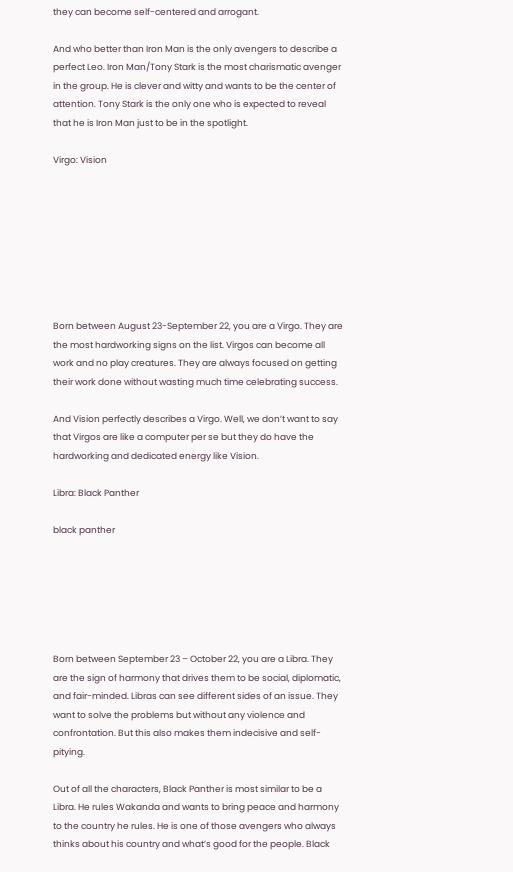they can become self-centered and arrogant.

And who better than Iron Man is the only avengers to describe a perfect Leo. Iron Man/Tony Stark is the most charismatic avenger in the group. He is clever and witty and wants to be the center of attention. Tony Stark is the only one who is expected to reveal that he is Iron Man just to be in the spotlight.

Virgo: Vision








Born between August 23-September 22, you are a Virgo. They are the most hardworking signs on the list. Virgos can become all work and no play creatures. They are always focused on getting their work done without wasting much time celebrating success.

And Vision perfectly describes a Virgo. Well, we don’t want to say that Virgos are like a computer per se but they do have the hardworking and dedicated energy like Vision.

Libra: Black Panther

black panther






Born between September 23 – October 22, you are a Libra. They are the sign of harmony that drives them to be social, diplomatic, and fair-minded. Libras can see different sides of an issue. They want to solve the problems but without any violence and confrontation. But this also makes them indecisive and self-pitying.

Out of all the characters, Black Panther is most similar to be a Libra. He rules Wakanda and wants to bring peace and harmony to the country he rules. He is one of those avengers who always thinks about his country and what’s good for the people. Black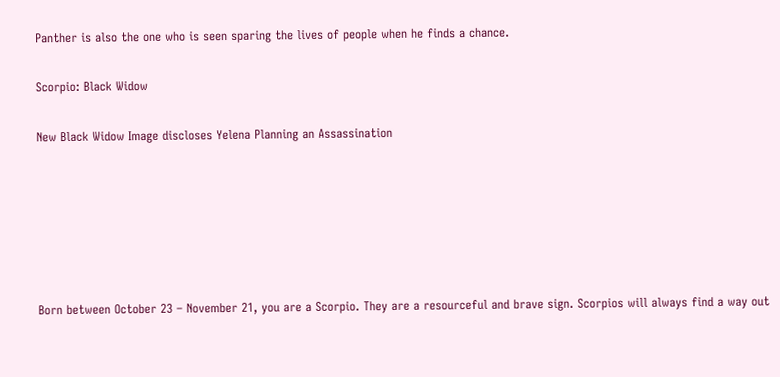Panther is also the one who is seen sparing the lives of people when he finds a chance.

Scorpio: Black Widow

New Black Widow Image discloses Yelena Planning an Assassination






Born between October 23 – November 21, you are a Scorpio. They are a resourceful and brave sign. Scorpios will always find a way out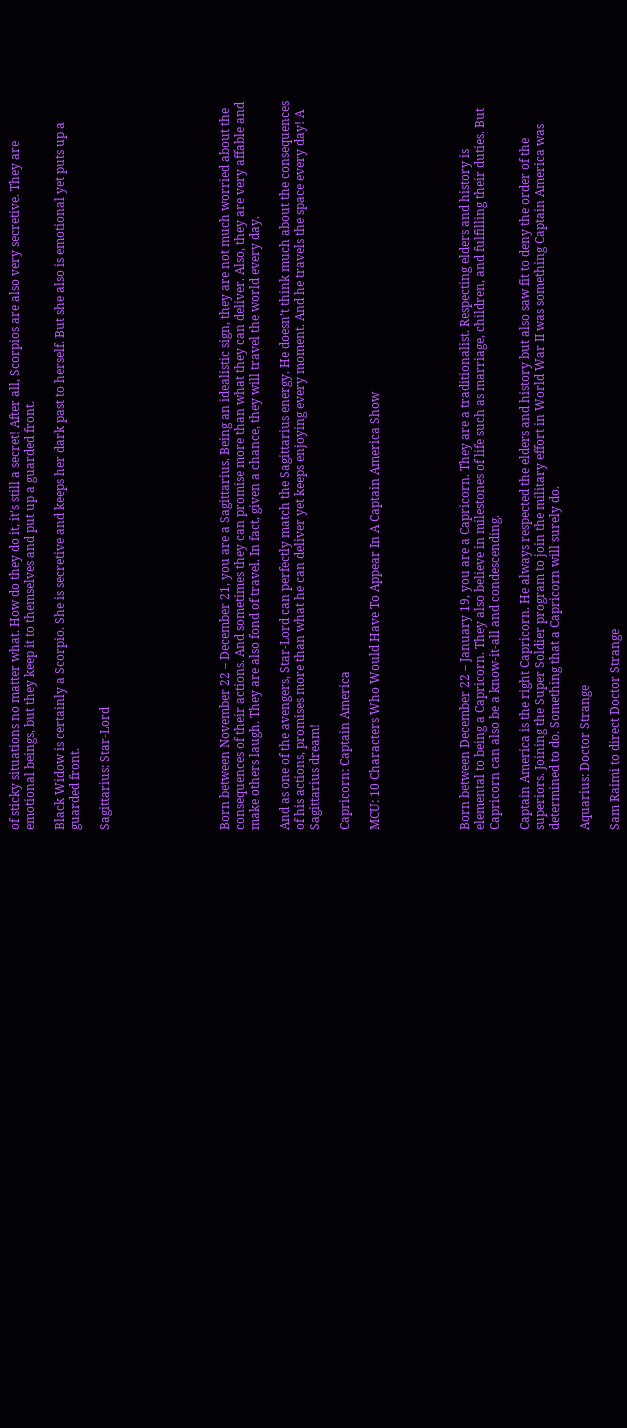of sticky situations no matter what. How do they do it, it’s still a secret! After all, Scorpios are also very secretive. They are emotional beings, but they keep it to themselves and put up a guarded front.

Black Widow is certainly a Scorpio. She is secretive and keeps her dark past to herself. But she also is emotional yet puts up a guarded front.

Sagittarius: Star-Lord







Born between November 22 – December 21, you are a Sagittarius. Being an idealistic sign, they are not much worried about the consequences of their actions. And sometimes they can promise more than what they can deliver. Also, they are very affable and make others laugh. They are also fond of travel. In fact, given a chance, they will travel the world every day.

And as one of the avengers, Star-Lord can perfectly match the Sagittarius energy. He doesn’t think much about the consequences of his actions, promises more than what he can deliver yet keeps enjoying every moment. And he travels the space every day! A Sagittarius dream!

Capricorn: Captain America

MCU: 10 Characters Who Would Have To Appear In A Captain America Show





Born between December 22 – January 19, you are a Capricorn. They are a traditionalist. Respecting elders and history is elemental to being a Capricorn. They also believe in milestones of life such as marriage, children, and fulfilling their duties. But Capricorn can also be a know-it-all and condescending.

Captain America is the right Capricorn. He always respected the elders and history but also saw fit to deny the order of the superiors. Joining the Super Soldier program to join the military effort in World War II was something Captain America was determined to do. Something that a Capricorn will surely do.

Aquarius: Doctor Strange

Sam Raimi to direct Doctor Strange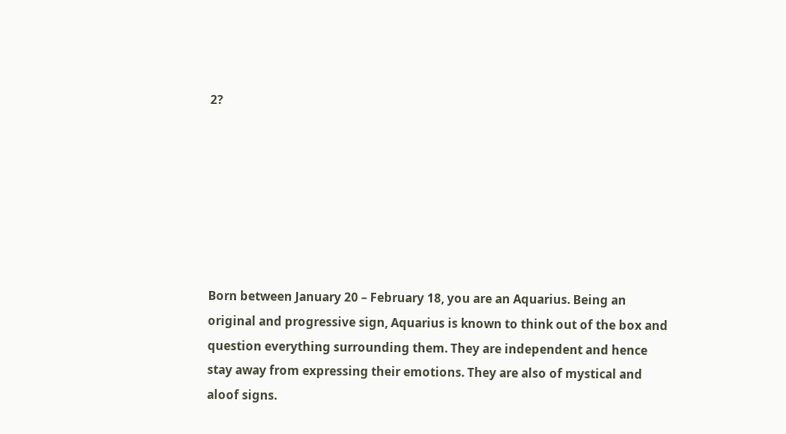2?







Born between January 20 – February 18, you are an Aquarius. Being an original and progressive sign, Aquarius is known to think out of the box and question everything surrounding them. They are independent and hence stay away from expressing their emotions. They are also of mystical and aloof signs.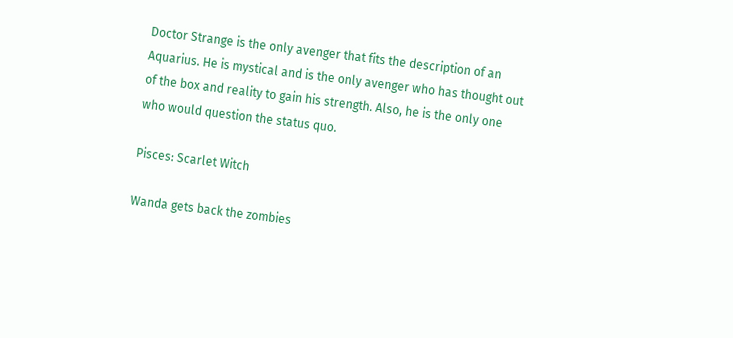Doctor Strange is the only avenger that fits the description of an Aquarius. He is mystical and is the only avenger who has thought out of the box and reality to gain his strength. Also, he is the only one who would question the status quo.

Pisces: Scarlet Witch

Wanda gets back the zombies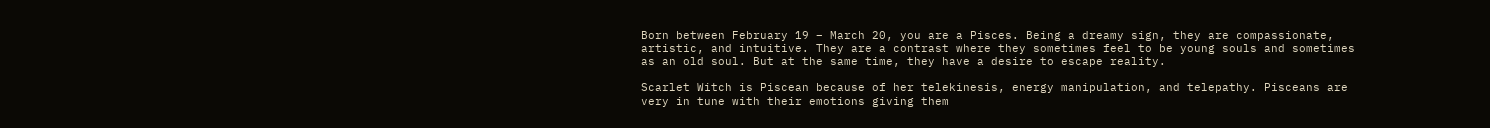Born between February 19 – March 20, you are a Pisces. Being a dreamy sign, they are compassionate, artistic, and intuitive. They are a contrast where they sometimes feel to be young souls and sometimes as an old soul. But at the same time, they have a desire to escape reality.

Scarlet Witch is Piscean because of her telekinesis, energy manipulation, and telepathy. Pisceans are very in tune with their emotions giving them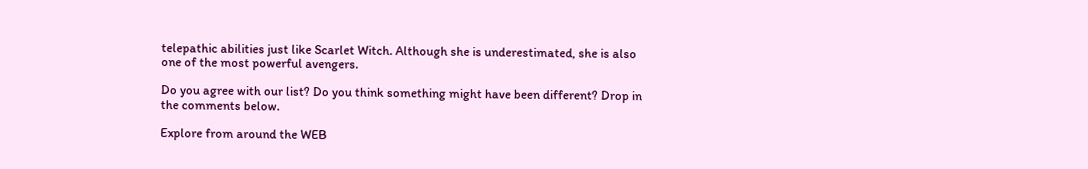telepathic abilities just like Scarlet Witch. Although she is underestimated, she is also one of the most powerful avengers.

Do you agree with our list? Do you think something might have been different? Drop in the comments below.

Explore from around the WEB